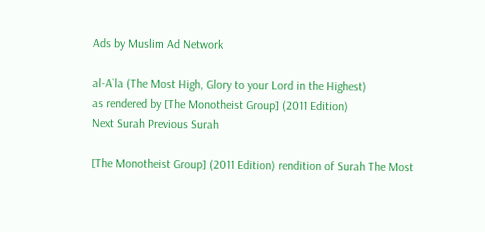Ads by Muslim Ad Network

al-A`la (The Most High, Glory to your Lord in the Highest)
as rendered by [The Monotheist Group] (2011 Edition)
Next Surah Previous Surah

[The Monotheist Group] (2011 Edition) rendition of Surah The Most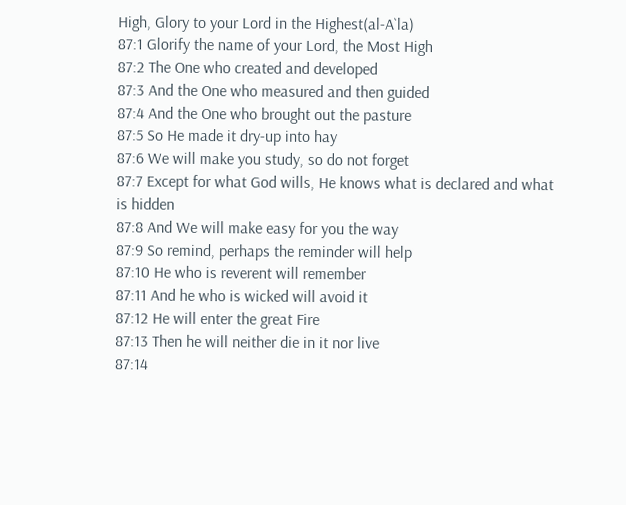High, Glory to your Lord in the Highest(al-A`la)
87:1 Glorify the name of your Lord, the Most High
87:2 The One who created and developed
87:3 And the One who measured and then guided
87:4 And the One who brought out the pasture
87:5 So He made it dry-up into hay
87:6 We will make you study, so do not forget
87:7 Except for what God wills, He knows what is declared and what is hidden
87:8 And We will make easy for you the way
87:9 So remind, perhaps the reminder will help
87:10 He who is reverent will remember
87:11 And he who is wicked will avoid it
87:12 He will enter the great Fire
87:13 Then he will neither die in it nor live
87:14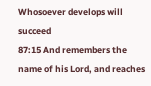Whosoever develops will succeed
87:15 And remembers the name of his Lord, and reaches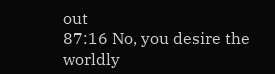out
87:16 No, you desire the worldly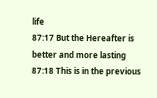life
87:17 But the Hereafter is better and more lasting
87:18 This is in the previous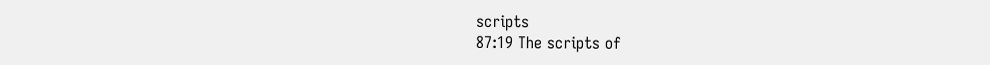scripts
87:19 The scripts of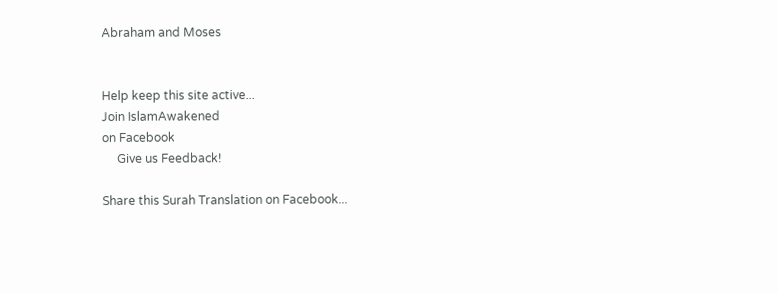Abraham and Moses


Help keep this site active...
Join IslamAwakened
on Facebook
     Give us Feedback!

Share this Surah Translation on Facebook...